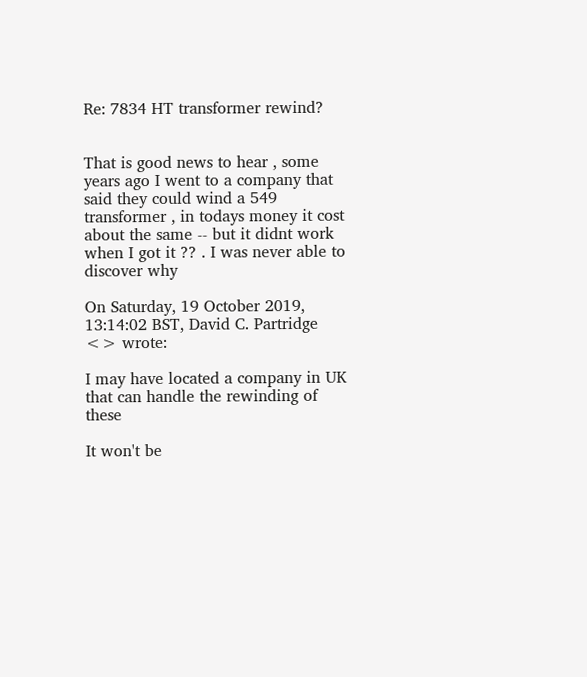Re: 7834 HT transformer rewind?


That is good news to hear , some years ago I went to a company that said they could wind a 549 transformer , in todays money it cost about the same -- but it didnt work when I got it ?? . I was never able to discover why

On Saturday, 19 October 2019, 13:14:02 BST, David C. Partridge <> wrote:

I may have located a company in UK that can handle the rewinding of these

It won't be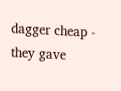dagger cheap - they gave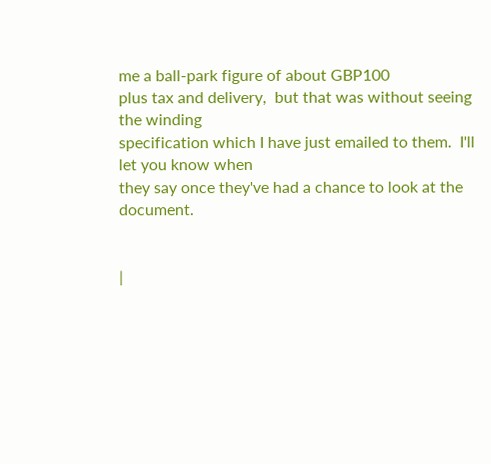me a ball-park figure of about GBP100
plus tax and delivery,  but that was without seeing the winding
specification which I have just emailed to them.  I'll let you know when
they say once they've had a chance to look at the document.


|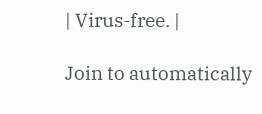| Virus-free. |

Join to automatically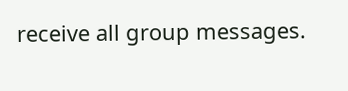receive all group messages.